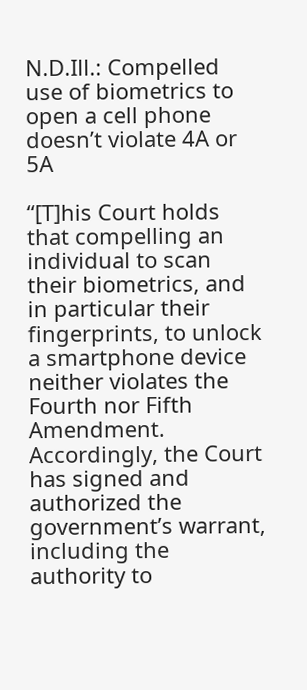N.D.Ill.: Compelled use of biometrics to open a cell phone doesn’t violate 4A or 5A

“[T]his Court holds that compelling an individual to scan their biometrics, and in particular their fingerprints, to unlock a smartphone device neither violates the Fourth nor Fifth Amendment. Accordingly, the Court has signed and authorized the government’s warrant, including the authority to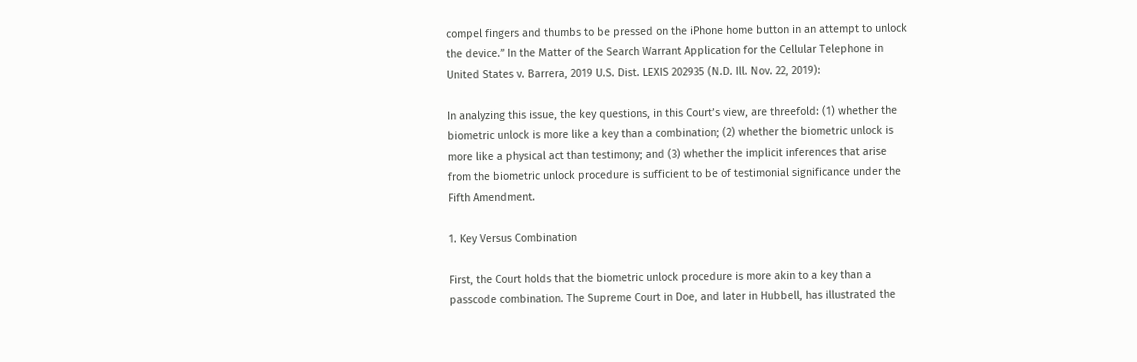compel fingers and thumbs to be pressed on the iPhone home button in an attempt to unlock the device.” In the Matter of the Search Warrant Application for the Cellular Telephone in United States v. Barrera, 2019 U.S. Dist. LEXIS 202935 (N.D. Ill. Nov. 22, 2019):

In analyzing this issue, the key questions, in this Court’s view, are threefold: (1) whether the biometric unlock is more like a key than a combination; (2) whether the biometric unlock is more like a physical act than testimony; and (3) whether the implicit inferences that arise from the biometric unlock procedure is sufficient to be of testimonial significance under the Fifth Amendment.

1. Key Versus Combination

First, the Court holds that the biometric unlock procedure is more akin to a key than a passcode combination. The Supreme Court in Doe, and later in Hubbell, has illustrated the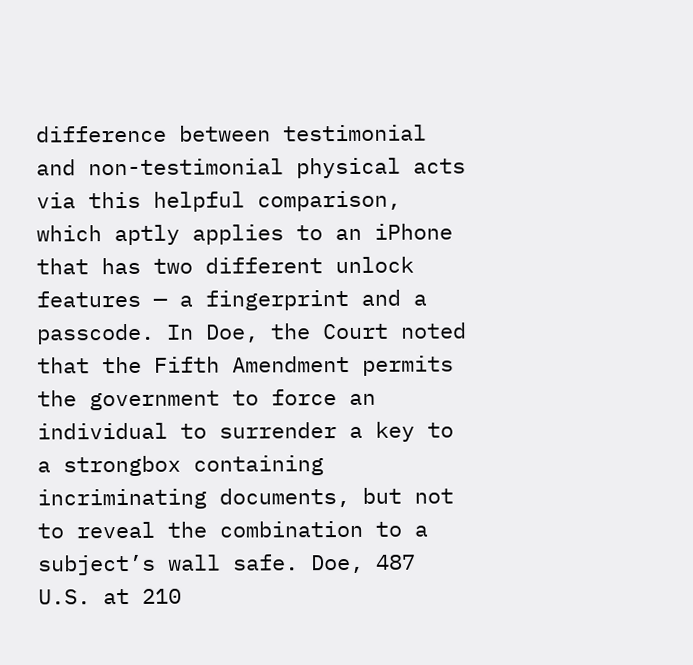difference between testimonial and non-testimonial physical acts via this helpful comparison, which aptly applies to an iPhone that has two different unlock features — a fingerprint and a passcode. In Doe, the Court noted that the Fifth Amendment permits the government to force an individual to surrender a key to a strongbox containing incriminating documents, but not to reveal the combination to a subject’s wall safe. Doe, 487 U.S. at 210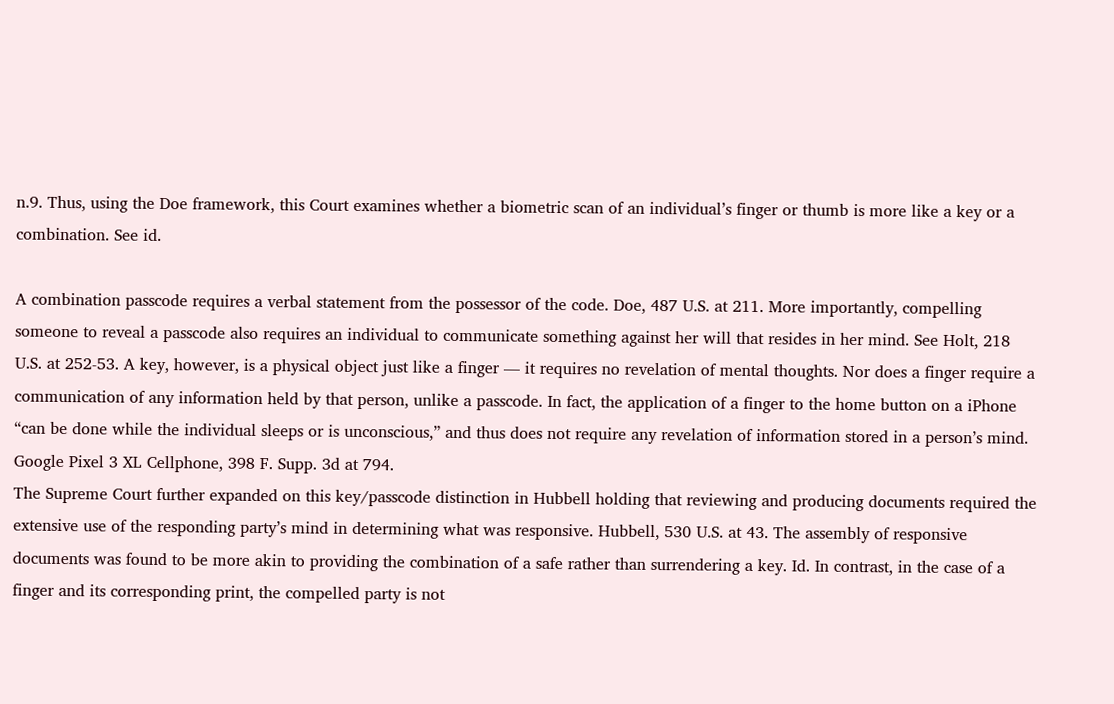n.9. Thus, using the Doe framework, this Court examines whether a biometric scan of an individual’s finger or thumb is more like a key or a combination. See id.

A combination passcode requires a verbal statement from the possessor of the code. Doe, 487 U.S. at 211. More importantly, compelling someone to reveal a passcode also requires an individual to communicate something against her will that resides in her mind. See Holt, 218 U.S. at 252-53. A key, however, is a physical object just like a finger — it requires no revelation of mental thoughts. Nor does a finger require a communication of any information held by that person, unlike a passcode. In fact, the application of a finger to the home button on a iPhone “can be done while the individual sleeps or is unconscious,” and thus does not require any revelation of information stored in a person’s mind. Google Pixel 3 XL Cellphone, 398 F. Supp. 3d at 794.
The Supreme Court further expanded on this key/passcode distinction in Hubbell holding that reviewing and producing documents required the extensive use of the responding party’s mind in determining what was responsive. Hubbell, 530 U.S. at 43. The assembly of responsive documents was found to be more akin to providing the combination of a safe rather than surrendering a key. Id. In contrast, in the case of a finger and its corresponding print, the compelled party is not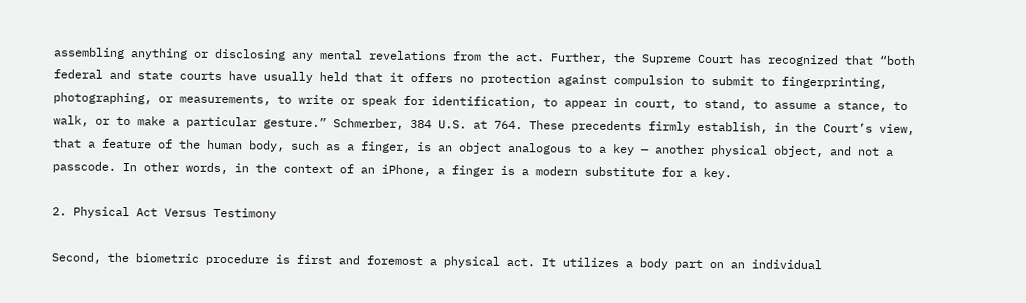assembling anything or disclosing any mental revelations from the act. Further, the Supreme Court has recognized that “both federal and state courts have usually held that it offers no protection against compulsion to submit to fingerprinting, photographing, or measurements, to write or speak for identification, to appear in court, to stand, to assume a stance, to walk, or to make a particular gesture.” Schmerber, 384 U.S. at 764. These precedents firmly establish, in the Court’s view, that a feature of the human body, such as a finger, is an object analogous to a key — another physical object, and not a passcode. In other words, in the context of an iPhone, a finger is a modern substitute for a key.

2. Physical Act Versus Testimony

Second, the biometric procedure is first and foremost a physical act. It utilizes a body part on an individual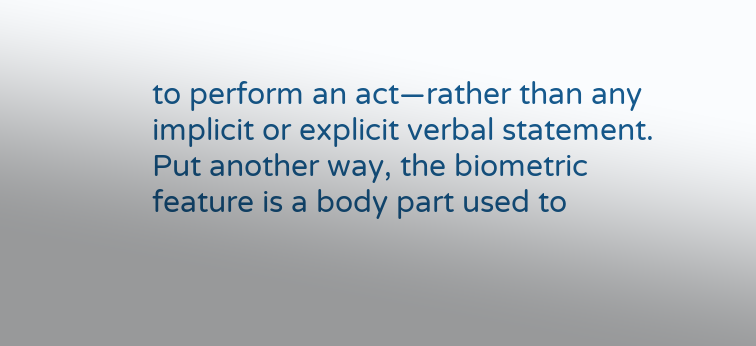to perform an act—rather than any implicit or explicit verbal statement. Put another way, the biometric feature is a body part used to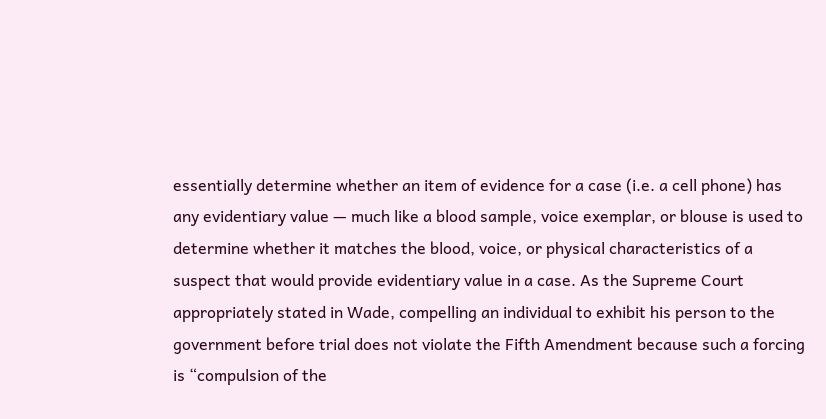essentially determine whether an item of evidence for a case (i.e. a cell phone) has any evidentiary value — much like a blood sample, voice exemplar, or blouse is used to determine whether it matches the blood, voice, or physical characteristics of a suspect that would provide evidentiary value in a case. As the Supreme Court appropriately stated in Wade, compelling an individual to exhibit his person to the government before trial does not violate the Fifth Amendment because such a forcing is “compulsion of the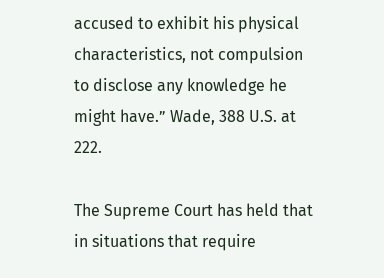accused to exhibit his physical characteristics, not compulsion to disclose any knowledge he might have.” Wade, 388 U.S. at 222.

The Supreme Court has held that in situations that require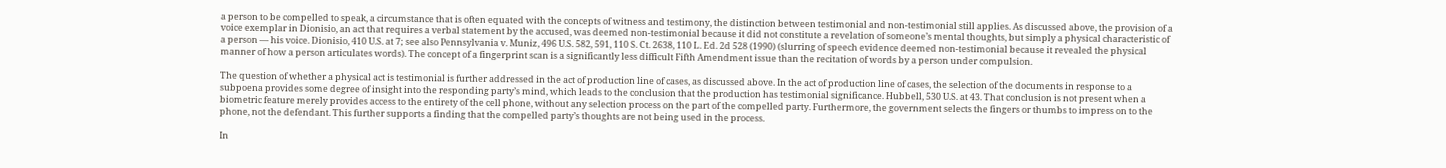a person to be compelled to speak, a circumstance that is often equated with the concepts of witness and testimony, the distinction between testimonial and non-testimonial still applies. As discussed above, the provision of a voice exemplar in Dionisio, an act that requires a verbal statement by the accused, was deemed non-testimonial because it did not constitute a revelation of someone’s mental thoughts, but simply a physical characteristic of a person — his voice. Dionisio, 410 U.S. at 7; see also Pennsylvania v. Muniz, 496 U.S. 582, 591, 110 S. Ct. 2638, 110 L. Ed. 2d 528 (1990) (slurring of speech evidence deemed non-testimonial because it revealed the physical manner of how a person articulates words). The concept of a fingerprint scan is a significantly less difficult Fifth Amendment issue than the recitation of words by a person under compulsion.

The question of whether a physical act is testimonial is further addressed in the act of production line of cases, as discussed above. In the act of production line of cases, the selection of the documents in response to a subpoena provides some degree of insight into the responding party’s mind, which leads to the conclusion that the production has testimonial significance. Hubbell, 530 U.S. at 43. That conclusion is not present when a biometric feature merely provides access to the entirety of the cell phone, without any selection process on the part of the compelled party. Furthermore, the government selects the fingers or thumbs to impress on to the phone, not the defendant. This further supports a finding that the compelled party’s thoughts are not being used in the process.

In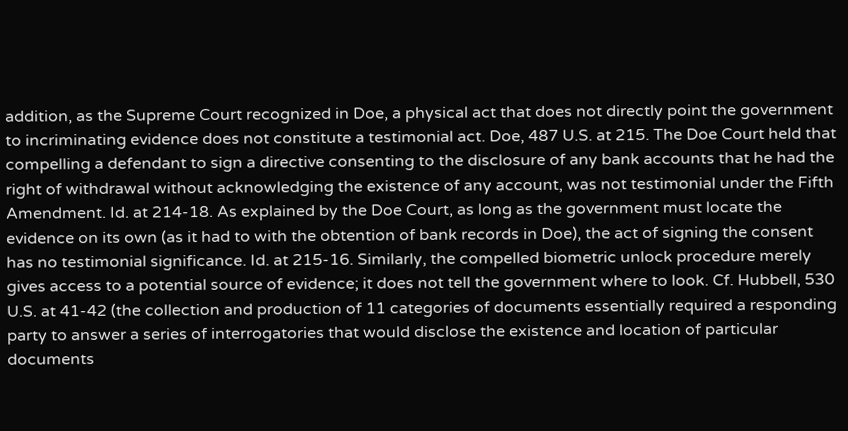addition, as the Supreme Court recognized in Doe, a physical act that does not directly point the government to incriminating evidence does not constitute a testimonial act. Doe, 487 U.S. at 215. The Doe Court held that compelling a defendant to sign a directive consenting to the disclosure of any bank accounts that he had the right of withdrawal without acknowledging the existence of any account, was not testimonial under the Fifth Amendment. Id. at 214-18. As explained by the Doe Court, as long as the government must locate the evidence on its own (as it had to with the obtention of bank records in Doe), the act of signing the consent has no testimonial significance. Id. at 215-16. Similarly, the compelled biometric unlock procedure merely gives access to a potential source of evidence; it does not tell the government where to look. Cf. Hubbell, 530 U.S. at 41-42 (the collection and production of 11 categories of documents essentially required a responding party to answer a series of interrogatories that would disclose the existence and location of particular documents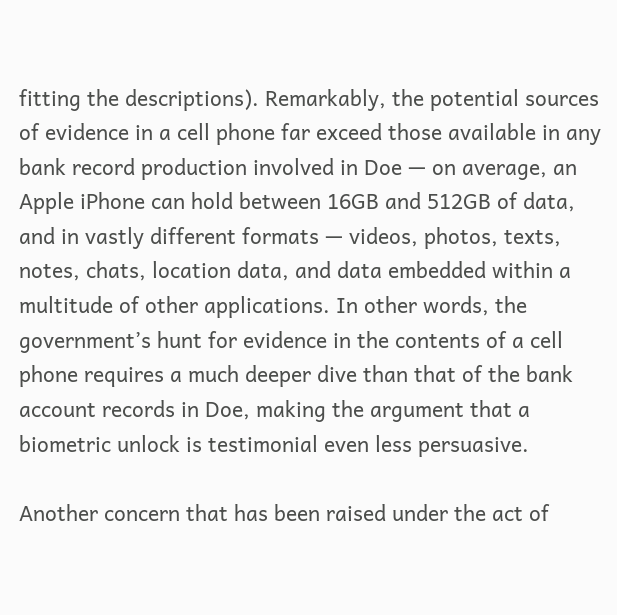fitting the descriptions). Remarkably, the potential sources of evidence in a cell phone far exceed those available in any bank record production involved in Doe — on average, an Apple iPhone can hold between 16GB and 512GB of data, and in vastly different formats — videos, photos, texts, notes, chats, location data, and data embedded within a multitude of other applications. In other words, the government’s hunt for evidence in the contents of a cell phone requires a much deeper dive than that of the bank account records in Doe, making the argument that a biometric unlock is testimonial even less persuasive.

Another concern that has been raised under the act of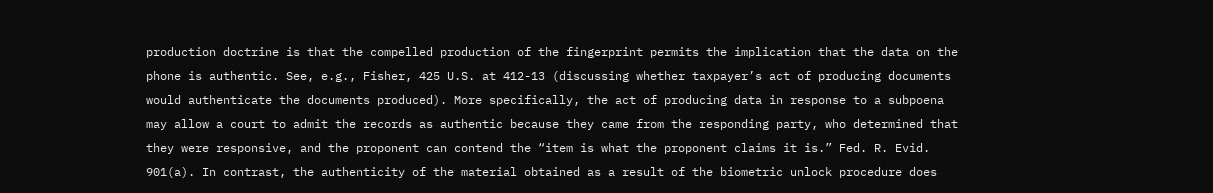production doctrine is that the compelled production of the fingerprint permits the implication that the data on the phone is authentic. See, e.g., Fisher, 425 U.S. at 412-13 (discussing whether taxpayer’s act of producing documents would authenticate the documents produced). More specifically, the act of producing data in response to a subpoena may allow a court to admit the records as authentic because they came from the responding party, who determined that they were responsive, and the proponent can contend the “item is what the proponent claims it is.” Fed. R. Evid. 901(a). In contrast, the authenticity of the material obtained as a result of the biometric unlock procedure does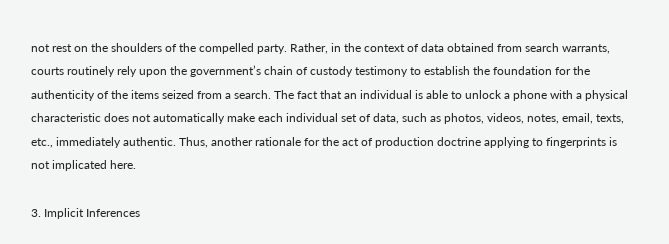not rest on the shoulders of the compelled party. Rather, in the context of data obtained from search warrants, courts routinely rely upon the government’s chain of custody testimony to establish the foundation for the authenticity of the items seized from a search. The fact that an individual is able to unlock a phone with a physical characteristic does not automatically make each individual set of data, such as photos, videos, notes, email, texts, etc., immediately authentic. Thus, another rationale for the act of production doctrine applying to fingerprints is not implicated here.

3. Implicit Inferences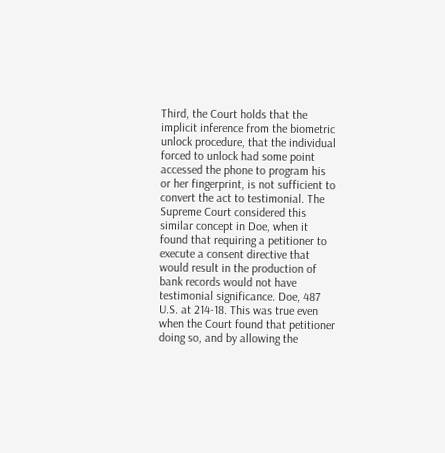Third, the Court holds that the implicit inference from the biometric unlock procedure, that the individual forced to unlock had some point accessed the phone to program his or her fingerprint, is not sufficient to convert the act to testimonial. The Supreme Court considered this similar concept in Doe, when it found that requiring a petitioner to execute a consent directive that would result in the production of bank records would not have testimonial significance. Doe, 487 U.S. at 214-18. This was true even when the Court found that petitioner doing so, and by allowing the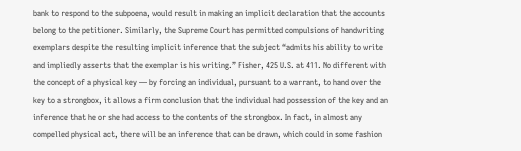bank to respond to the subpoena, would result in making an implicit declaration that the accounts belong to the petitioner. Similarly, the Supreme Court has permitted compulsions of handwriting exemplars despite the resulting implicit inference that the subject “admits his ability to write and impliedly asserts that the exemplar is his writing.” Fisher, 425 U.S. at 411. No different with the concept of a physical key — by forcing an individual, pursuant to a warrant, to hand over the key to a strongbox, it allows a firm conclusion that the individual had possession of the key and an inference that he or she had access to the contents of the strongbox. In fact, in almost any compelled physical act, there will be an inference that can be drawn, which could in some fashion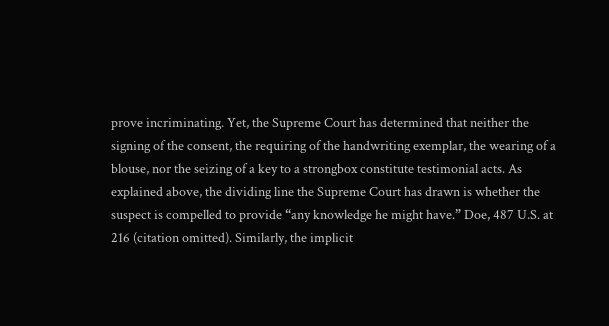prove incriminating. Yet, the Supreme Court has determined that neither the signing of the consent, the requiring of the handwriting exemplar, the wearing of a blouse, nor the seizing of a key to a strongbox constitute testimonial acts. As explained above, the dividing line the Supreme Court has drawn is whether the suspect is compelled to provide “any knowledge he might have.” Doe, 487 U.S. at 216 (citation omitted). Similarly, the implicit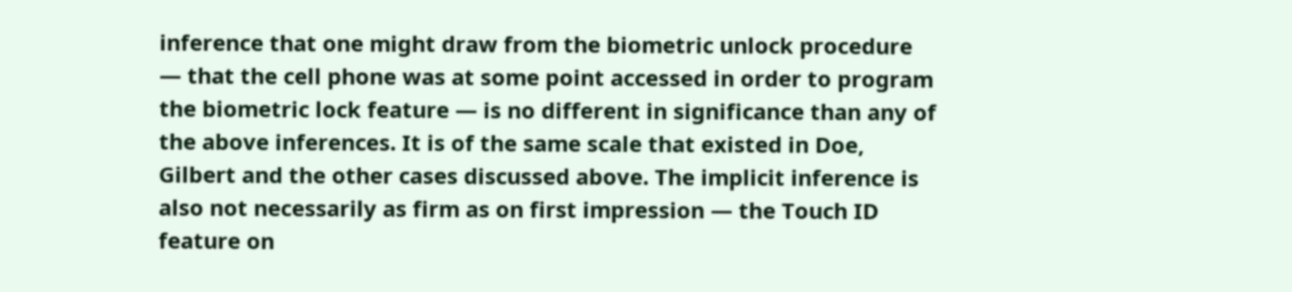inference that one might draw from the biometric unlock procedure — that the cell phone was at some point accessed in order to program the biometric lock feature — is no different in significance than any of the above inferences. It is of the same scale that existed in Doe, Gilbert and the other cases discussed above. The implicit inference is also not necessarily as firm as on first impression — the Touch ID feature on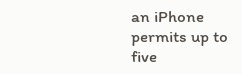an iPhone permits up to five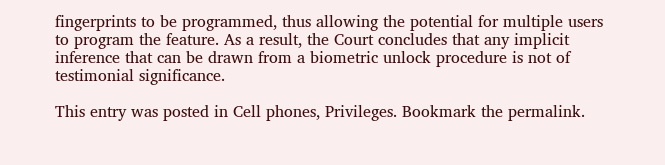fingerprints to be programmed, thus allowing the potential for multiple users to program the feature. As a result, the Court concludes that any implicit inference that can be drawn from a biometric unlock procedure is not of testimonial significance.

This entry was posted in Cell phones, Privileges. Bookmark the permalink.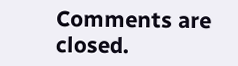Comments are closed.